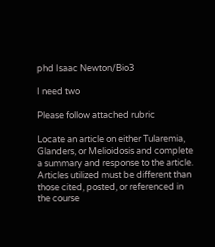phd Isaac Newton/Bio3

I need two

Please follow attached rubric

Locate an article on either Tularemia, Glanders, or Melioidosis and complete a summary and response to the article. Articles utilized must be different than those cited, posted, or referenced in the course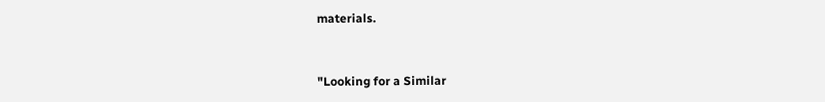materials.


"Looking for a Similar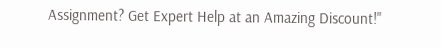Assignment? Get Expert Help at an Amazing Discount!"